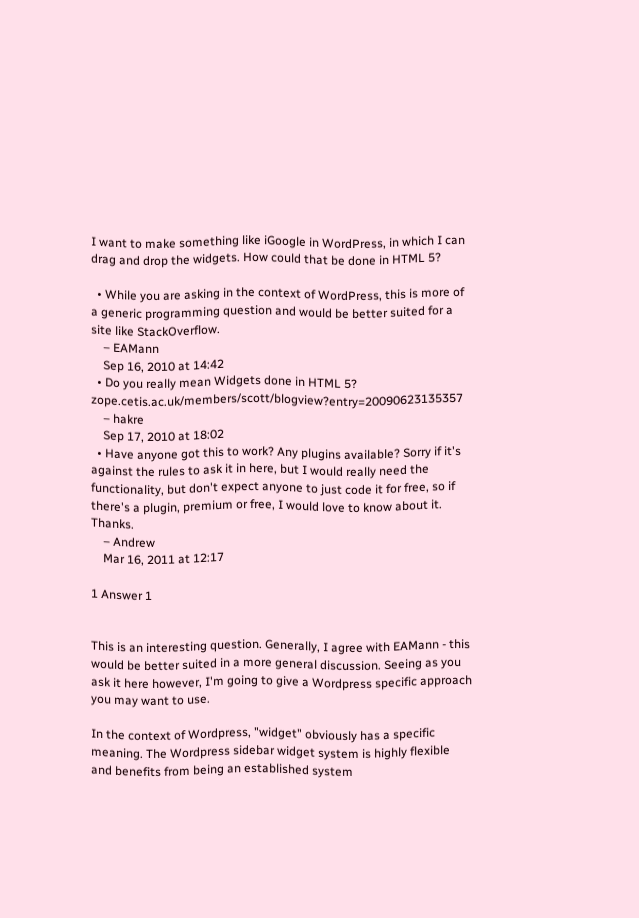I want to make something like iGoogle in WordPress, in which I can drag and drop the widgets. How could that be done in HTML 5?

  • While you are asking in the context of WordPress, this is more of a generic programming question and would be better suited for a site like StackOverflow.
    – EAMann
    Sep 16, 2010 at 14:42
  • Do you really mean Widgets done in HTML 5? zope.cetis.ac.uk/members/scott/blogview?entry=20090623135357
    – hakre
    Sep 17, 2010 at 18:02
  • Have anyone got this to work? Any plugins available? Sorry if it's against the rules to ask it in here, but I would really need the functionality, but don't expect anyone to just code it for free, so if there's a plugin, premium or free, I would love to know about it. Thanks.
    – Andrew
    Mar 16, 2011 at 12:17

1 Answer 1


This is an interesting question. Generally, I agree with EAMann - this would be better suited in a more general discussion. Seeing as you ask it here however, I'm going to give a Wordpress specific approach you may want to use.

In the context of Wordpress, "widget" obviously has a specific meaning. The Wordpress sidebar widget system is highly flexible and benefits from being an established system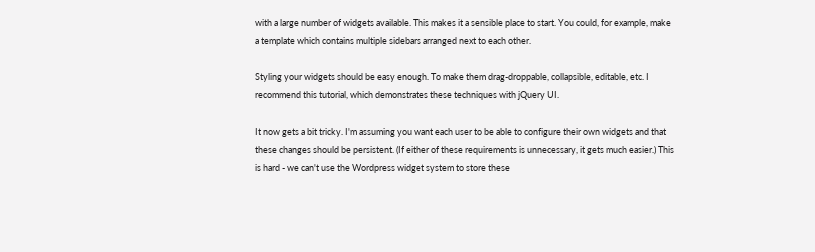with a large number of widgets available. This makes it a sensible place to start. You could, for example, make a template which contains multiple sidebars arranged next to each other.

Styling your widgets should be easy enough. To make them drag-droppable, collapsible, editable, etc. I recommend this tutorial, which demonstrates these techniques with jQuery UI.

It now gets a bit tricky. I'm assuming you want each user to be able to configure their own widgets and that these changes should be persistent. (If either of these requirements is unnecessary, it gets much easier.) This is hard - we can't use the Wordpress widget system to store these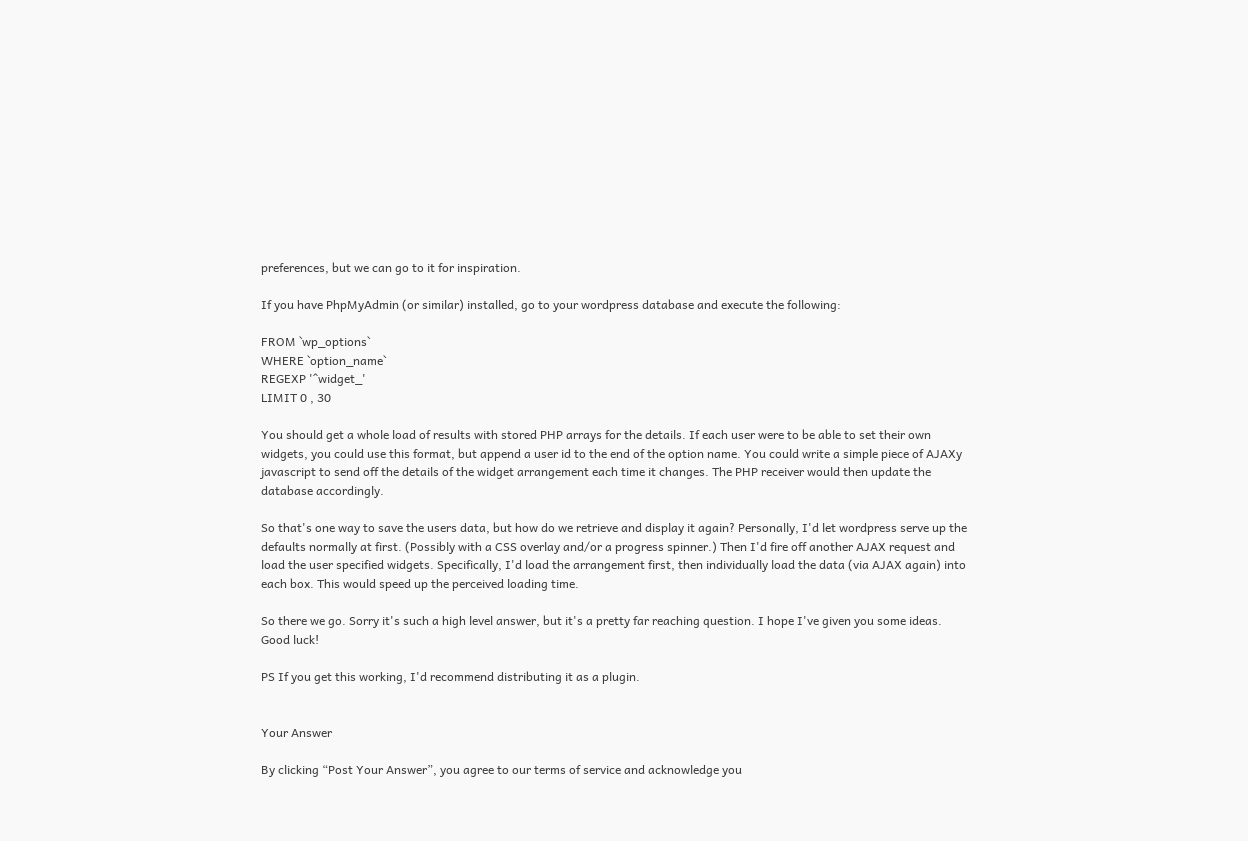preferences, but we can go to it for inspiration.

If you have PhpMyAdmin (or similar) installed, go to your wordpress database and execute the following:

FROM `wp_options`
WHERE `option_name`
REGEXP '^widget_'
LIMIT 0 , 30

You should get a whole load of results with stored PHP arrays for the details. If each user were to be able to set their own widgets, you could use this format, but append a user id to the end of the option name. You could write a simple piece of AJAXy javascript to send off the details of the widget arrangement each time it changes. The PHP receiver would then update the database accordingly.

So that's one way to save the users data, but how do we retrieve and display it again? Personally, I'd let wordpress serve up the defaults normally at first. (Possibly with a CSS overlay and/or a progress spinner.) Then I'd fire off another AJAX request and load the user specified widgets. Specifically, I'd load the arrangement first, then individually load the data (via AJAX again) into each box. This would speed up the perceived loading time.

So there we go. Sorry it's such a high level answer, but it's a pretty far reaching question. I hope I've given you some ideas. Good luck!

PS If you get this working, I'd recommend distributing it as a plugin.


Your Answer

By clicking “Post Your Answer”, you agree to our terms of service and acknowledge you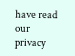have read our privacy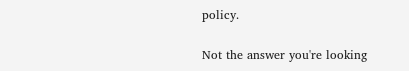policy.

Not the answer you're looking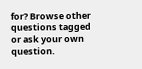for? Browse other questions tagged or ask your own question.